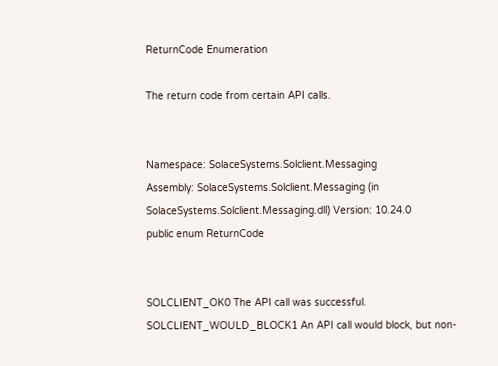ReturnCode Enumeration

The return code from certain API calls.


Namespace: SolaceSystems.Solclient.Messaging
Assembly: SolaceSystems.Solclient.Messaging (in SolaceSystems.Solclient.Messaging.dll) Version: 10.24.0
public enum ReturnCode


SOLCLIENT_OK0 The API call was successful.
SOLCLIENT_WOULD_BLOCK1 An API call would block, but non-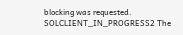blocking was requested.
SOLCLIENT_IN_PROGRESS2 The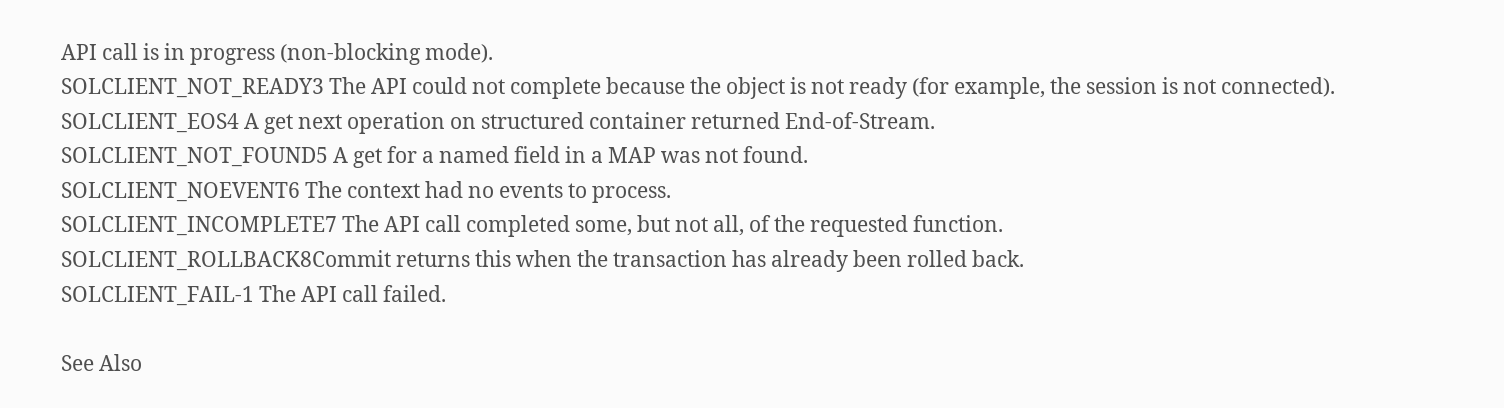API call is in progress (non-blocking mode).
SOLCLIENT_NOT_READY3 The API could not complete because the object is not ready (for example, the session is not connected).
SOLCLIENT_EOS4 A get next operation on structured container returned End-of-Stream.
SOLCLIENT_NOT_FOUND5 A get for a named field in a MAP was not found.
SOLCLIENT_NOEVENT6 The context had no events to process.
SOLCLIENT_INCOMPLETE7 The API call completed some, but not all, of the requested function.
SOLCLIENT_ROLLBACK8Commit returns this when the transaction has already been rolled back.
SOLCLIENT_FAIL-1 The API call failed.

See Also